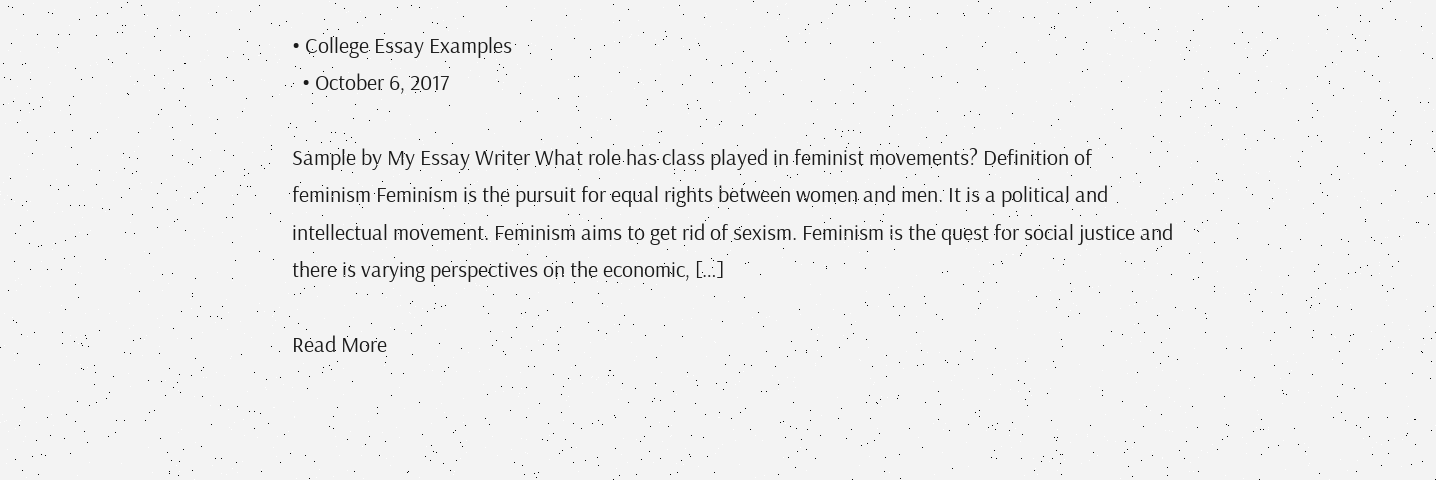• College Essay Examples
  • October 6, 2017

Sample by My Essay Writer What role has class played in feminist movements? Definition of feminism Feminism is the pursuit for equal rights between women and men. It is a political and intellectual movement. Feminism aims to get rid of sexism. Feminism is the quest for social justice and there is varying perspectives on the economic, […]

Read More